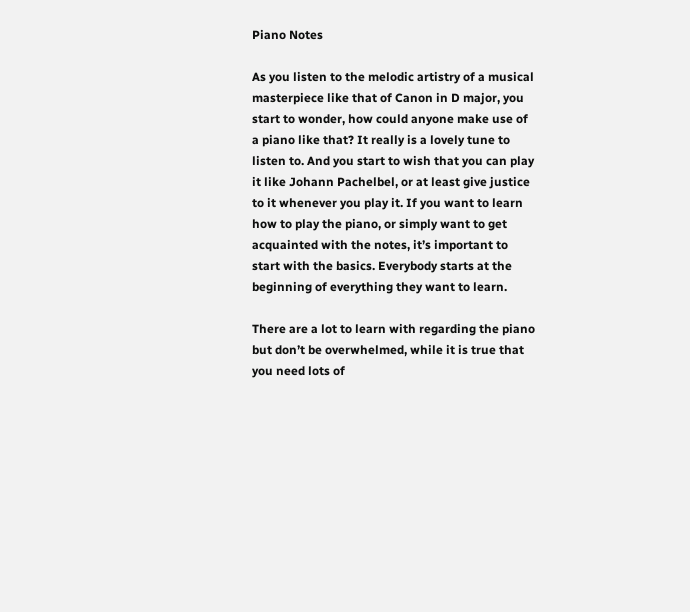Piano Notes

As you listen to the melodic artistry of a musical masterpiece like that of Canon in D major, you start to wonder, how could anyone make use of a piano like that? It really is a lovely tune to listen to. And you start to wish that you can play it like Johann Pachelbel, or at least give justice to it whenever you play it. If you want to learn how to play the piano, or simply want to get acquainted with the notes, it’s important to start with the basics. Everybody starts at the beginning of everything they want to learn.

There are a lot to learn with regarding the piano but don’t be overwhelmed, while it is true that you need lots of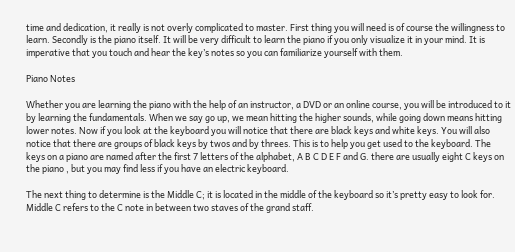time and dedication, it really is not overly complicated to master. First thing you will need is of course the willingness to learn. Secondly is the piano itself. It will be very difficult to learn the piano if you only visualize it in your mind. It is imperative that you touch and hear the key’s notes so you can familiarize yourself with them.

Piano Notes

Whether you are learning the piano with the help of an instructor, a DVD or an online course, you will be introduced to it by learning the fundamentals. When we say go up, we mean hitting the higher sounds, while going down means hitting lower notes. Now if you look at the keyboard you will notice that there are black keys and white keys. You will also notice that there are groups of black keys by twos and by threes. This is to help you get used to the keyboard. The keys on a piano are named after the first 7 letters of the alphabet, A B C D E F and G. there are usually eight C keys on the piano , but you may find less if you have an electric keyboard.

The next thing to determine is the Middle C; it is located in the middle of the keyboard so it’s pretty easy to look for. Middle C refers to the C note in between two staves of the grand staff.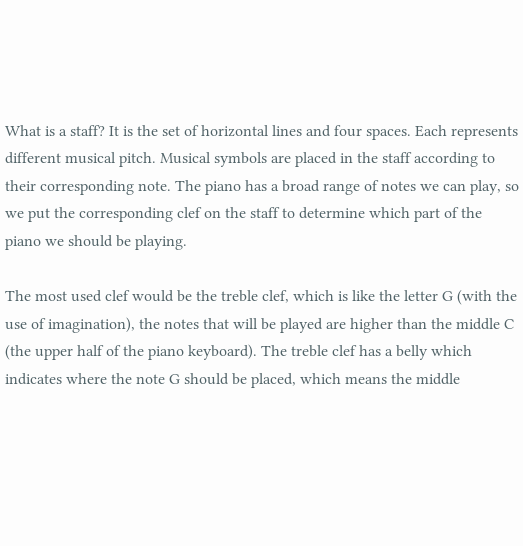What is a staff? It is the set of horizontal lines and four spaces. Each represents different musical pitch. Musical symbols are placed in the staff according to their corresponding note. The piano has a broad range of notes we can play, so we put the corresponding clef on the staff to determine which part of the piano we should be playing.

The most used clef would be the treble clef, which is like the letter G (with the use of imagination), the notes that will be played are higher than the middle C (the upper half of the piano keyboard). The treble clef has a belly which indicates where the note G should be placed, which means the middle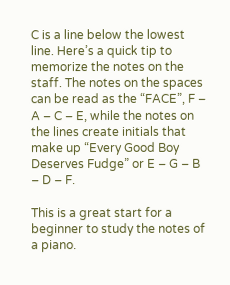C is a line below the lowest line. Here’s a quick tip to memorize the notes on the staff. The notes on the spaces can be read as the “FACE”, F – A – C – E, while the notes on the lines create initials that make up “Every Good Boy Deserves Fudge” or E – G – B – D – F.

This is a great start for a beginner to study the notes of a piano.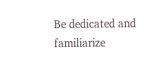Be dedicated and familiarize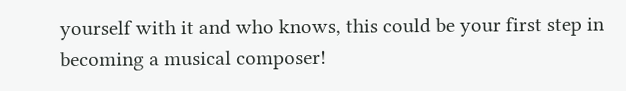yourself with it and who knows, this could be your first step in becoming a musical composer!